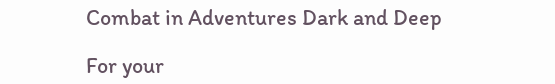Combat in Adventures Dark and Deep

For your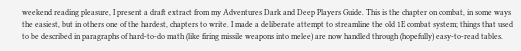weekend reading pleasure, I present a draft extract from my Adventures Dark and Deep Players Guide. This is the chapter on combat, in some ways the easiest, but in others one of the hardest, chapters to write. I made a deliberate attempt to streamline the old 1E combat system; things that used to be described in paragraphs of hard-to-do math (like firing missile weapons into melee) are now handled through (hopefully) easy-to-read tables.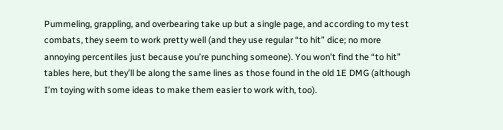Pummeling, grappling, and overbearing take up but a single page, and according to my test combats, they seem to work pretty well (and they use regular “to hit” dice; no more annoying percentiles just because you’re punching someone). You won’t find the “to hit” tables here, but they’ll be along the same lines as those found in the old 1E DMG (although I’m toying with some ideas to make them easier to work with, too).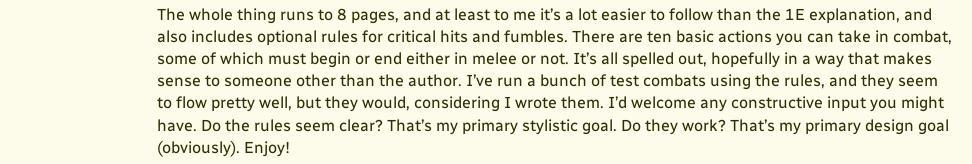The whole thing runs to 8 pages, and at least to me it’s a lot easier to follow than the 1E explanation, and also includes optional rules for critical hits and fumbles. There are ten basic actions you can take in combat, some of which must begin or end either in melee or not. It’s all spelled out, hopefully in a way that makes sense to someone other than the author. I’ve run a bunch of test combats using the rules, and they seem to flow pretty well, but they would, considering I wrote them. I’d welcome any constructive input you might have. Do the rules seem clear? That’s my primary stylistic goal. Do they work? That’s my primary design goal (obviously). Enjoy!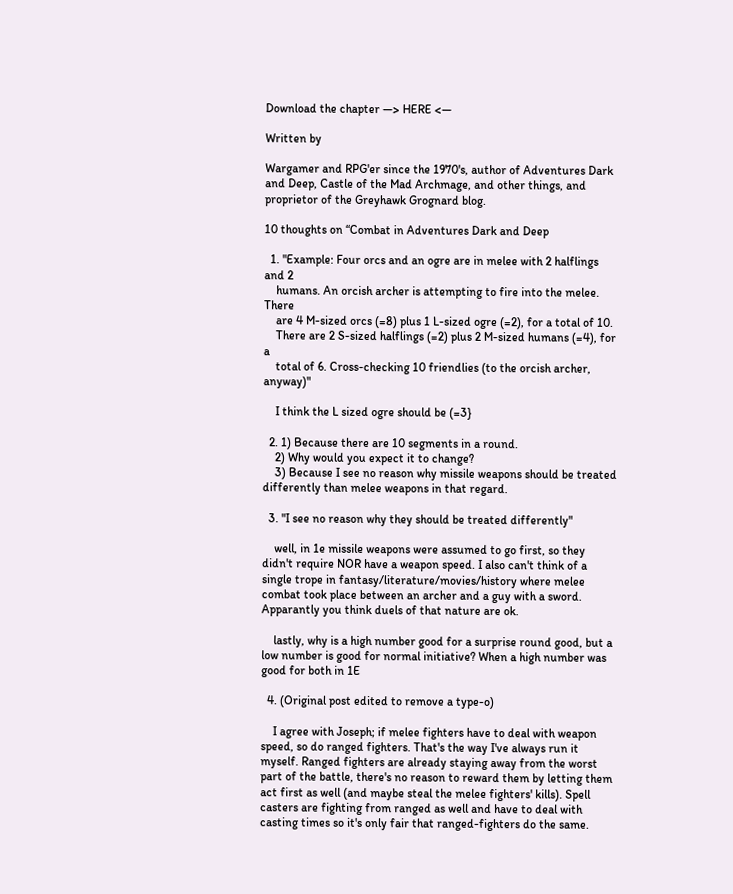Download the chapter —> HERE <—

Written by

Wargamer and RPG'er since the 1970's, author of Adventures Dark and Deep, Castle of the Mad Archmage, and other things, and proprietor of the Greyhawk Grognard blog.

10 thoughts on “Combat in Adventures Dark and Deep

  1. "Example: Four orcs and an ogre are in melee with 2 halflings and 2
    humans. An orcish archer is attempting to fire into the melee. There
    are 4 M-sized orcs (=8) plus 1 L-sized ogre (=2), for a total of 10.
    There are 2 S-sized halflings (=2) plus 2 M-sized humans (=4), for a
    total of 6. Cross-checking 10 friendlies (to the orcish archer, anyway)"

    I think the L sized ogre should be (=3}

  2. 1) Because there are 10 segments in a round.
    2) Why would you expect it to change?
    3) Because I see no reason why missile weapons should be treated differently than melee weapons in that regard.

  3. "I see no reason why they should be treated differently"

    well, in 1e missile weapons were assumed to go first, so they didn't require NOR have a weapon speed. I also can't think of a single trope in fantasy/literature/movies/history where melee combat took place between an archer and a guy with a sword. Apparantly you think duels of that nature are ok.

    lastly, why is a high number good for a surprise round good, but a low number is good for normal initiative? When a high number was good for both in 1E

  4. (Original post edited to remove a type-o)

    I agree with Joseph; if melee fighters have to deal with weapon speed, so do ranged fighters. That's the way I've always run it myself. Ranged fighters are already staying away from the worst part of the battle, there's no reason to reward them by letting them act first as well (and maybe steal the melee fighters' kills). Spell casters are fighting from ranged as well and have to deal with casting times so it's only fair that ranged-fighters do the same.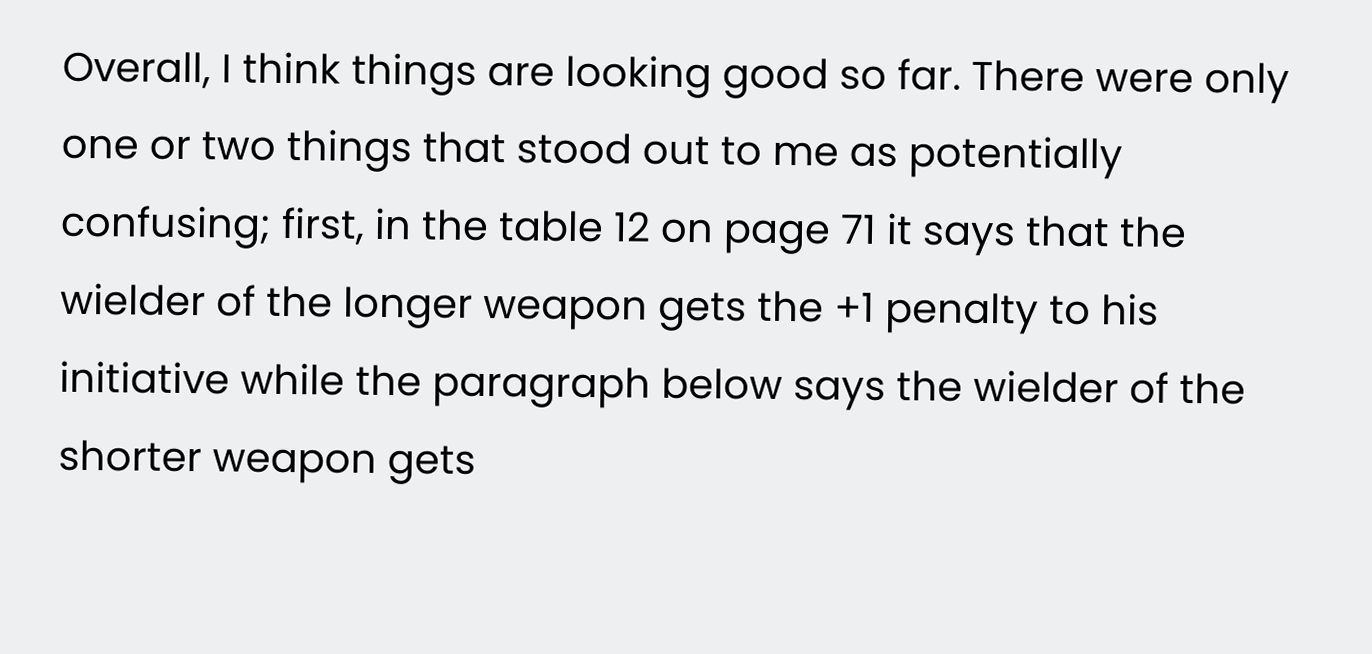Overall, I think things are looking good so far. There were only one or two things that stood out to me as potentially confusing; first, in the table 12 on page 71 it says that the wielder of the longer weapon gets the +1 penalty to his initiative while the paragraph below says the wielder of the shorter weapon gets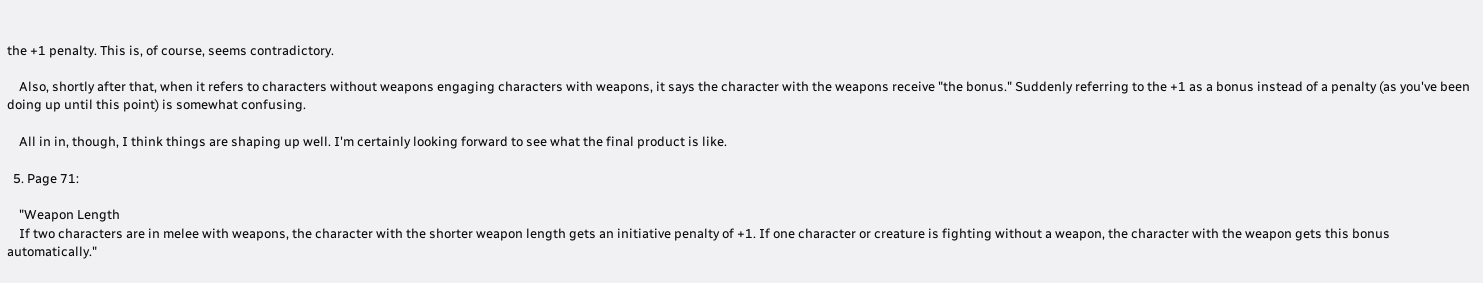the +1 penalty. This is, of course, seems contradictory.

    Also, shortly after that, when it refers to characters without weapons engaging characters with weapons, it says the character with the weapons receive "the bonus." Suddenly referring to the +1 as a bonus instead of a penalty (as you've been doing up until this point) is somewhat confusing.

    All in in, though, I think things are shaping up well. I'm certainly looking forward to see what the final product is like.

  5. Page 71:

    "Weapon Length
    If two characters are in melee with weapons, the character with the shorter weapon length gets an initiative penalty of +1. If one character or creature is fighting without a weapon, the character with the weapon gets this bonus automatically."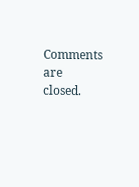Comments are closed.